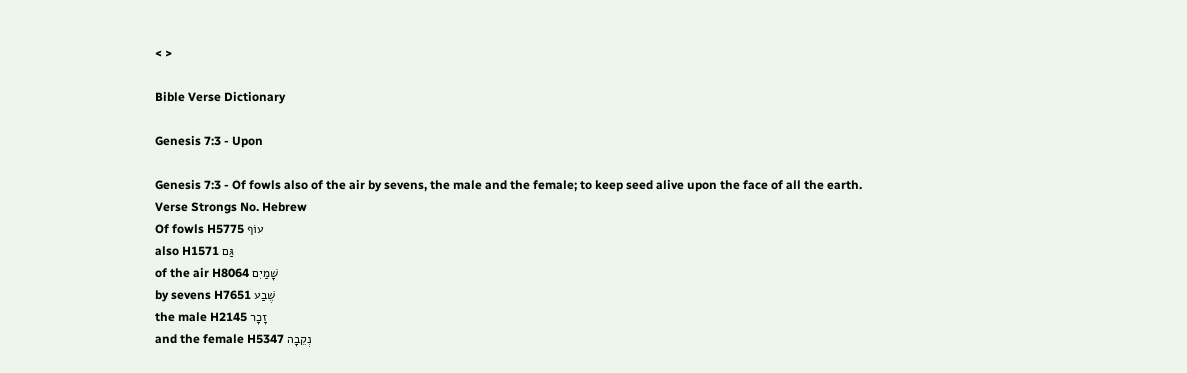< >

Bible Verse Dictionary

Genesis 7:3 - Upon

Genesis 7:3 - Of fowls also of the air by sevens, the male and the female; to keep seed alive upon the face of all the earth.
Verse Strongs No. Hebrew
Of fowls H5775 עוֹף
also H1571 גַּם
of the air H8064 שָׁמַיִם
by sevens H7651 שֶׁבַע
the male H2145 זָכָר
and the female H5347 נְקֵבָה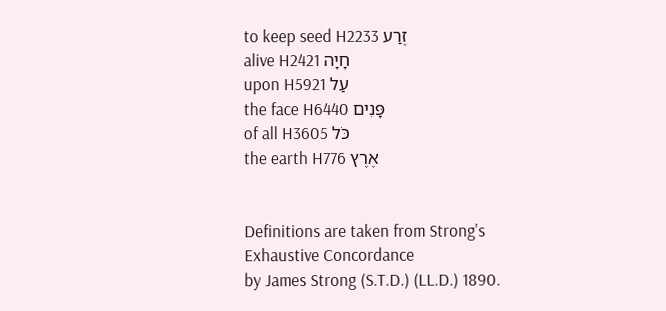to keep seed H2233 זֶרַע
alive H2421 חָיָה
upon H5921 עַל
the face H6440 פָּנִים
of all H3605 כֹּל
the earth H776 אֶרֶץ


Definitions are taken from Strong's Exhaustive Concordance
by James Strong (S.T.D.) (LL.D.) 1890.